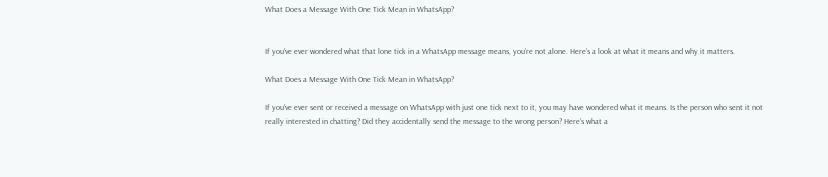What Does a Message With One Tick Mean in WhatsApp?


If you’ve ever wondered what that lone tick in a WhatsApp message means, you’re not alone. Here’s a look at what it means and why it matters.

What Does a Message With One Tick Mean in WhatsApp?

If you’ve ever sent or received a message on WhatsApp with just one tick next to it, you may have wondered what it means. Is the person who sent it not really interested in chatting? Did they accidentally send the message to the wrong person? Here’s what a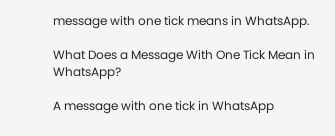message with one tick means in WhatsApp.

What Does a Message With One Tick Mean in WhatsApp?

A message with one tick in WhatsApp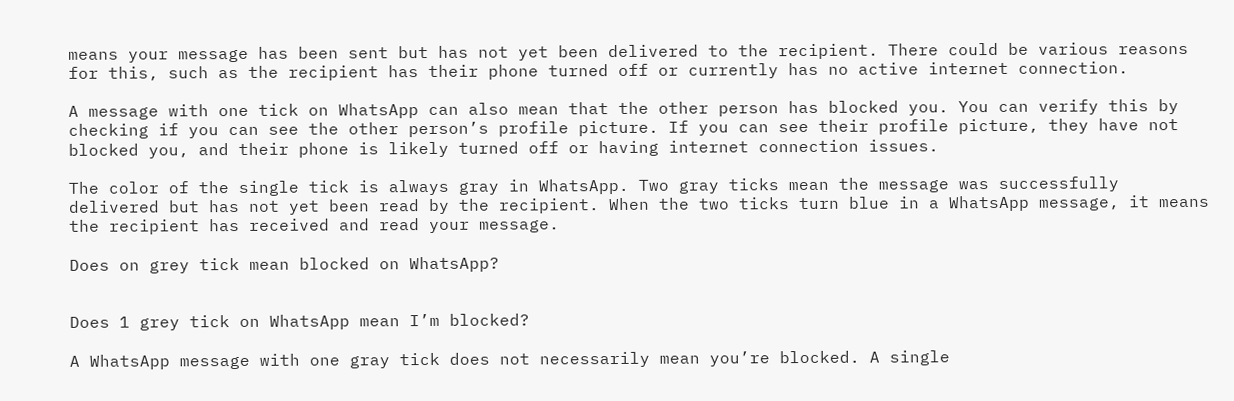means your message has been sent but has not yet been delivered to the recipient. There could be various reasons for this, such as the recipient has their phone turned off or currently has no active internet connection.

A message with one tick on WhatsApp can also mean that the other person has blocked you. You can verify this by checking if you can see the other person’s profile picture. If you can see their profile picture, they have not blocked you, and their phone is likely turned off or having internet connection issues.

The color of the single tick is always gray in WhatsApp. Two gray ticks mean the message was successfully delivered but has not yet been read by the recipient. When the two ticks turn blue in a WhatsApp message, it means the recipient has received and read your message.

Does on grey tick mean blocked on WhatsApp?


Does 1 grey tick on WhatsApp mean I’m blocked?

A WhatsApp message with one gray tick does not necessarily mean you’re blocked. A single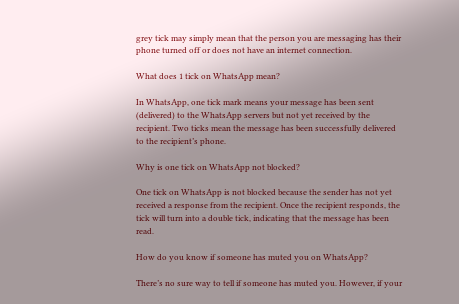grey tick may simply mean that the person you are messaging has their phone turned off or does not have an internet connection.

What does 1 tick on WhatsApp mean?

In WhatsApp, one tick mark means your message has been sent (delivered) to the WhatsApp servers but not yet received by the recipient. Two ticks mean the message has been successfully delivered to the recipient’s phone.

Why is one tick on WhatsApp not blocked?

One tick on WhatsApp is not blocked because the sender has not yet received a response from the recipient. Once the recipient responds, the tick will turn into a double tick, indicating that the message has been read.

How do you know if someone has muted you on WhatsApp?

There’s no sure way to tell if someone has muted you. However, if your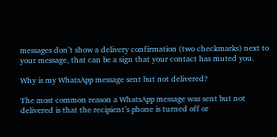messages don’t show a delivery confirmation (two checkmarks) next to your message, that can be a sign that your contact has muted you.

Why is my WhatsApp message sent but not delivered?

The most common reason a WhatsApp message was sent but not delivered is that the recipient’s phone is turned off or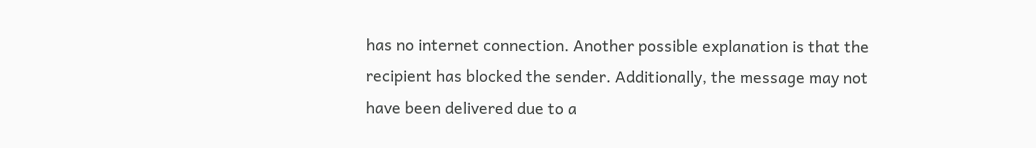has no internet connection. Another possible explanation is that the recipient has blocked the sender. Additionally, the message may not have been delivered due to a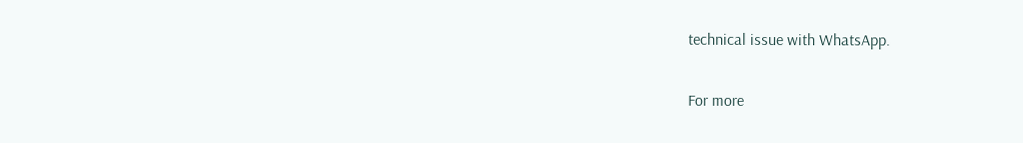technical issue with WhatsApp.

For more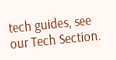tech guides, see our Tech Section.